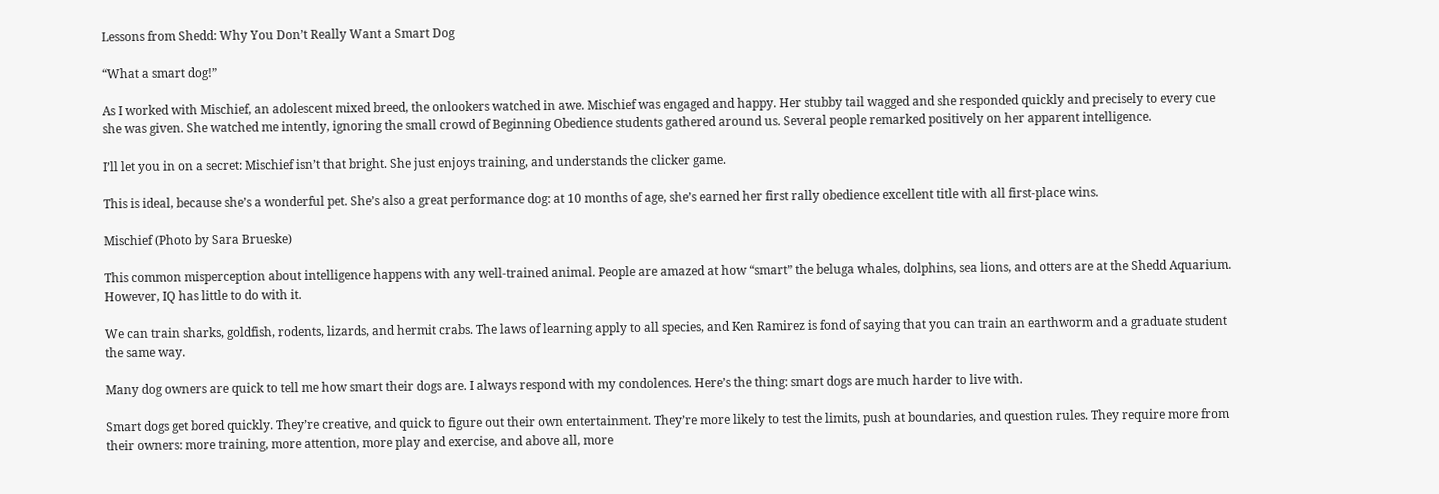Lessons from Shedd: Why You Don’t Really Want a Smart Dog

“What a smart dog!”

As I worked with Mischief, an adolescent mixed breed, the onlookers watched in awe. Mischief was engaged and happy. Her stubby tail wagged and she responded quickly and precisely to every cue she was given. She watched me intently, ignoring the small crowd of Beginning Obedience students gathered around us. Several people remarked positively on her apparent intelligence.

I’ll let you in on a secret: Mischief isn’t that bright. She just enjoys training, and understands the clicker game.

This is ideal, because she’s a wonderful pet. She’s also a great performance dog: at 10 months of age, she’s earned her first rally obedience excellent title with all first-place wins.

Mischief (Photo by Sara Brueske)

This common misperception about intelligence happens with any well-trained animal. People are amazed at how “smart” the beluga whales, dolphins, sea lions, and otters are at the Shedd Aquarium. However, IQ has little to do with it.

We can train sharks, goldfish, rodents, lizards, and hermit crabs. The laws of learning apply to all species, and Ken Ramirez is fond of saying that you can train an earthworm and a graduate student the same way.

Many dog owners are quick to tell me how smart their dogs are. I always respond with my condolences. Here’s the thing: smart dogs are much harder to live with.

Smart dogs get bored quickly. They’re creative, and quick to figure out their own entertainment. They’re more likely to test the limits, push at boundaries, and question rules. They require more from their owners: more training, more attention, more play and exercise, and above all, more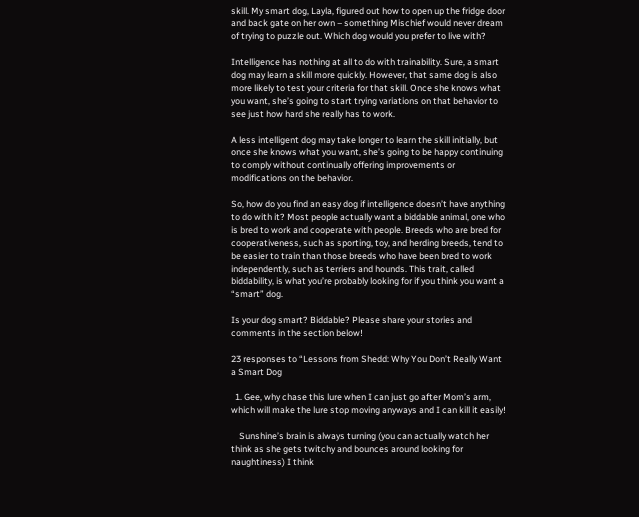skill. My smart dog, Layla, figured out how to open up the fridge door and back gate on her own – something Mischief would never dream of trying to puzzle out. Which dog would you prefer to live with?

Intelligence has nothing at all to do with trainability. Sure, a smart dog may learn a skill more quickly. However, that same dog is also more likely to test your criteria for that skill. Once she knows what you want, she’s going to start trying variations on that behavior to see just how hard she really has to work.

A less intelligent dog may take longer to learn the skill initially, but once she knows what you want, she’s going to be happy continuing to comply without continually offering improvements or modifications on the behavior.

So, how do you find an easy dog if intelligence doesn’t have anything to do with it? Most people actually want a biddable animal, one who is bred to work and cooperate with people. Breeds who are bred for cooperativeness, such as sporting, toy, and herding breeds, tend to be easier to train than those breeds who have been bred to work independently, such as terriers and hounds. This trait, called biddability, is what you’re probably looking for if you think you want a “smart” dog.

Is your dog smart? Biddable? Please share your stories and comments in the section below!

23 responses to “Lessons from Shedd: Why You Don’t Really Want a Smart Dog

  1. Gee, why chase this lure when I can just go after Mom’s arm, which will make the lure stop moving anyways and I can kill it easily!

    Sunshine’s brain is always turning (you can actually watch her think as she gets twitchy and bounces around looking for naughtiness) I think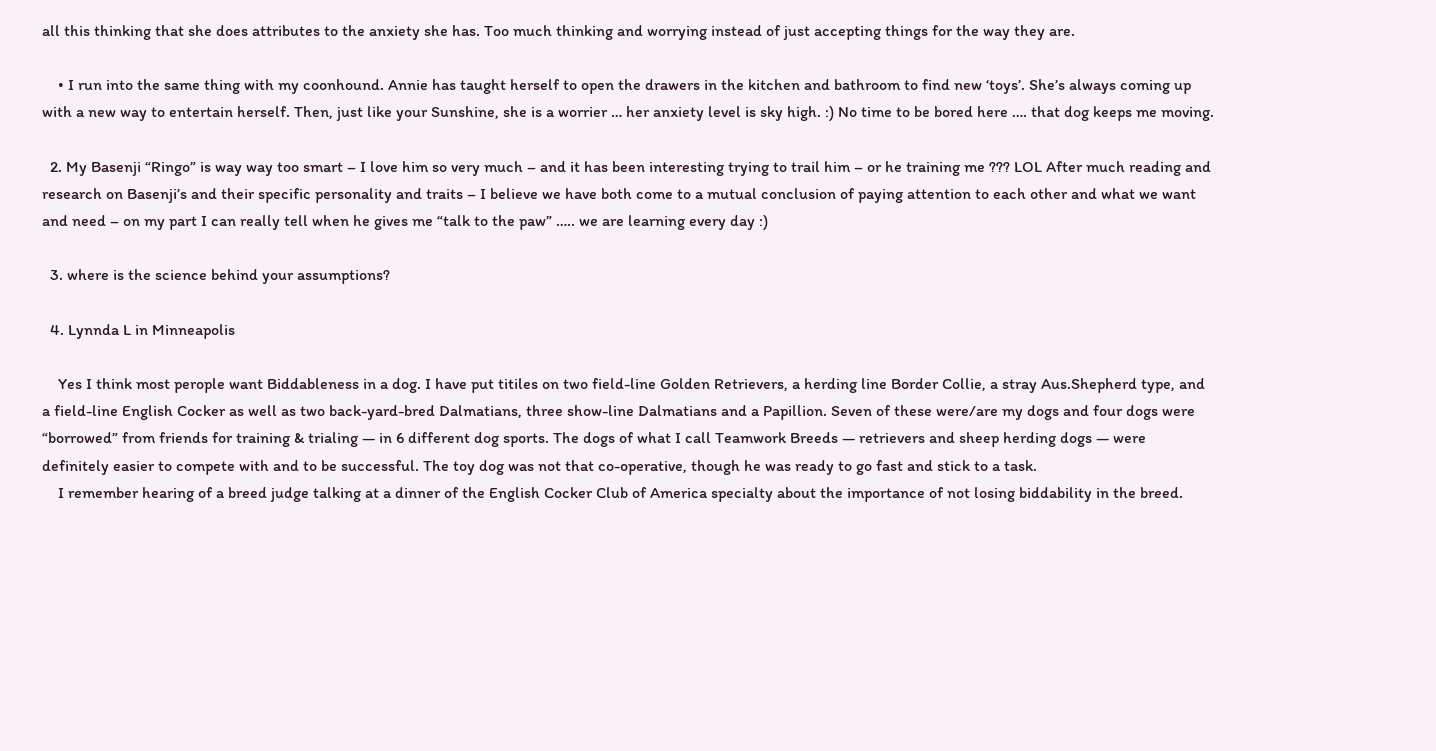all this thinking that she does attributes to the anxiety she has. Too much thinking and worrying instead of just accepting things for the way they are.

    • I run into the same thing with my coonhound. Annie has taught herself to open the drawers in the kitchen and bathroom to find new ‘toys’. She’s always coming up with a new way to entertain herself. Then, just like your Sunshine, she is a worrier … her anxiety level is sky high. :) No time to be bored here …. that dog keeps me moving.

  2. My Basenji “Ringo” is way way too smart – I love him so very much – and it has been interesting trying to trail him – or he training me ??? LOL After much reading and research on Basenji’s and their specific personality and traits – I believe we have both come to a mutual conclusion of paying attention to each other and what we want and need – on my part I can really tell when he gives me “talk to the paw” ….. we are learning every day :)

  3. where is the science behind your assumptions?

  4. Lynnda L in Minneapolis

    Yes I think most perople want Biddableness in a dog. I have put titiles on two field-line Golden Retrievers, a herding line Border Collie, a stray Aus.Shepherd type, and a field-line English Cocker as well as two back-yard-bred Dalmatians, three show-line Dalmatians and a Papillion. Seven of these were/are my dogs and four dogs were “borrowed” from friends for training & trialing — in 6 different dog sports. The dogs of what I call Teamwork Breeds — retrievers and sheep herding dogs — were definitely easier to compete with and to be successful. The toy dog was not that co-operative, though he was ready to go fast and stick to a task.
    I remember hearing of a breed judge talking at a dinner of the English Cocker Club of America specialty about the importance of not losing biddability in the breed.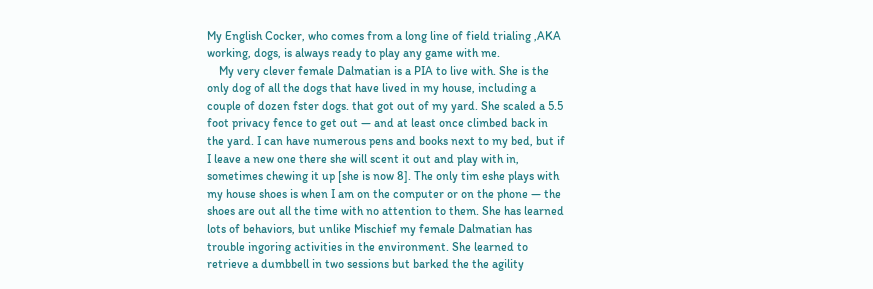My English Cocker, who comes from a long line of field trialing ,AKA working, dogs, is always ready to play any game with me.
    My very clever female Dalmatian is a PIA to live with. She is the only dog of all the dogs that have lived in my house, including a couple of dozen fster dogs. that got out of my yard. She scaled a 5.5 foot privacy fence to get out — and at least once climbed back in the yard. I can have numerous pens and books next to my bed, but if I leave a new one there she will scent it out and play with in, sometimes chewing it up [she is now 8]. The only tim eshe plays with my house shoes is when I am on the computer or on the phone — the shoes are out all the time with no attention to them. She has learned lots of behaviors, but unlike Mischief my female Dalmatian has trouble ingoring activities in the environment. She learned to retrieve a dumbbell in two sessions but barked the the agility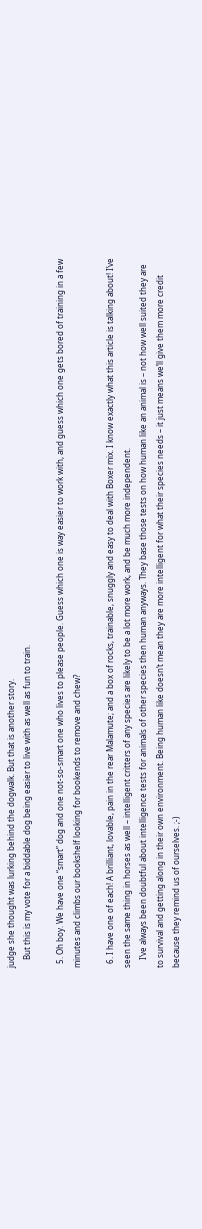judge she thought was lurking behind the dogwalk. But that is another story.
    But this is my vote for a biddable dog being easier to live with as well as fun to train.

  5. Oh boy. We have one “smart” dog and one not-so-smart one who lives to please people. Guess which one is way easier to work with, and guess which one gets bored of training in a few minutes and climbs our bookshelf looking for bookends to remove and chew?

  6. I have one of each! A brilliant, lovable, pain in the rear Malamute; and a box of rocks, trainable, snuggly and easy to deal with Boxer mix. I know exactly what this article is talking about! I’ve seen the same thing in horses as well – intelligent critters of any species are likely to be a lot more work, and be much more independent.
    I’ve always been doubtful about intelligence tests for animals of other species then human anyways. They base those tests on how human like an animal is – not how well suited they are to survival and getting along in their own environment. Being human like doesn’t mean they are more intelligent for what their species needs – it just means we’ll give them more credit because they remind us of ourselves. ;-)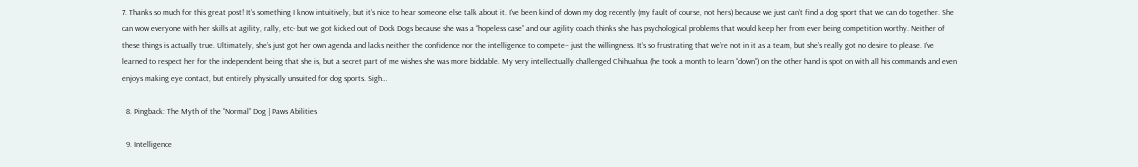7. Thanks so much for this great post! It’s something I know intuitively, but it’s nice to hear someone else talk about it. I’ve been kind of down my dog recently (my fault of course, not hers) because we just can’t find a dog sport that we can do together. She can wow everyone with her skills at agility, rally, etc- but we got kicked out of Dock Dogs because she was a “hopeless case” and our agility coach thinks she has psychological problems that would keep her from ever being competition worthy. Neither of these things is actually true. Ultimately, she’s just got her own agenda and lacks neither the confidence nor the intelligence to compete– just the willingness. It’s so frustrating that we’re not in it as a team, but she’s really got no desire to please. I’ve learned to respect her for the independent being that she is, but a secret part of me wishes she was more biddable. My very intellectually challenged Chihuahua (he took a month to learn “down”) on the other hand is spot on with all his commands and even enjoys making eye contact, but entirely physically unsuited for dog sports. Sigh…

  8. Pingback: The Myth of the “Normal” Dog | Paws Abilities

  9. Intelligence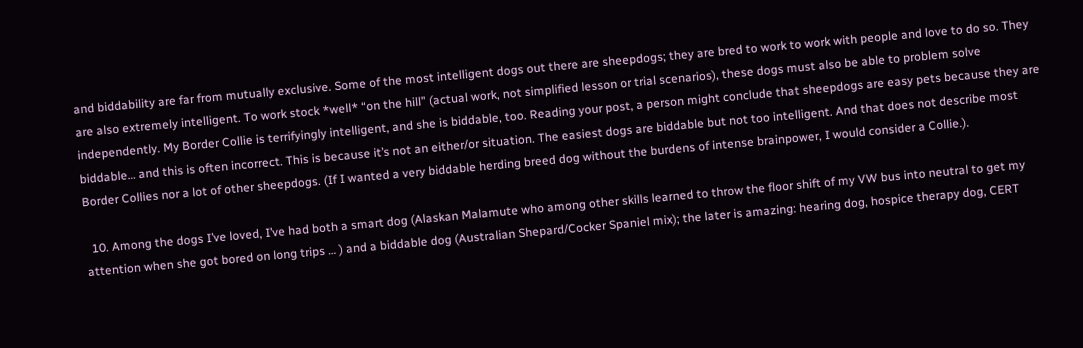and biddability are far from mutually exclusive. Some of the most intelligent dogs out there are sheepdogs; they are bred to work to work with people and love to do so. They are also extremely intelligent. To work stock *well* “on the hill” (actual work, not simplified lesson or trial scenarios), these dogs must also be able to problem solve independently. My Border Collie is terrifyingly intelligent, and she is biddable, too. Reading your post, a person might conclude that sheepdogs are easy pets because they are biddable… and this is often incorrect. This is because it’s not an either/or situation. The easiest dogs are biddable but not too intelligent. And that does not describe most Border Collies nor a lot of other sheepdogs. (If I wanted a very biddable herding breed dog without the burdens of intense brainpower, I would consider a Collie.).

  10. Among the dogs I’ve loved, I’ve had both a smart dog (Alaskan Malamute who among other skills learned to throw the floor shift of my VW bus into neutral to get my attention when she got bored on long trips … ) and a biddable dog (Australian Shepard/Cocker Spaniel mix); the later is amazing: hearing dog, hospice therapy dog, CERT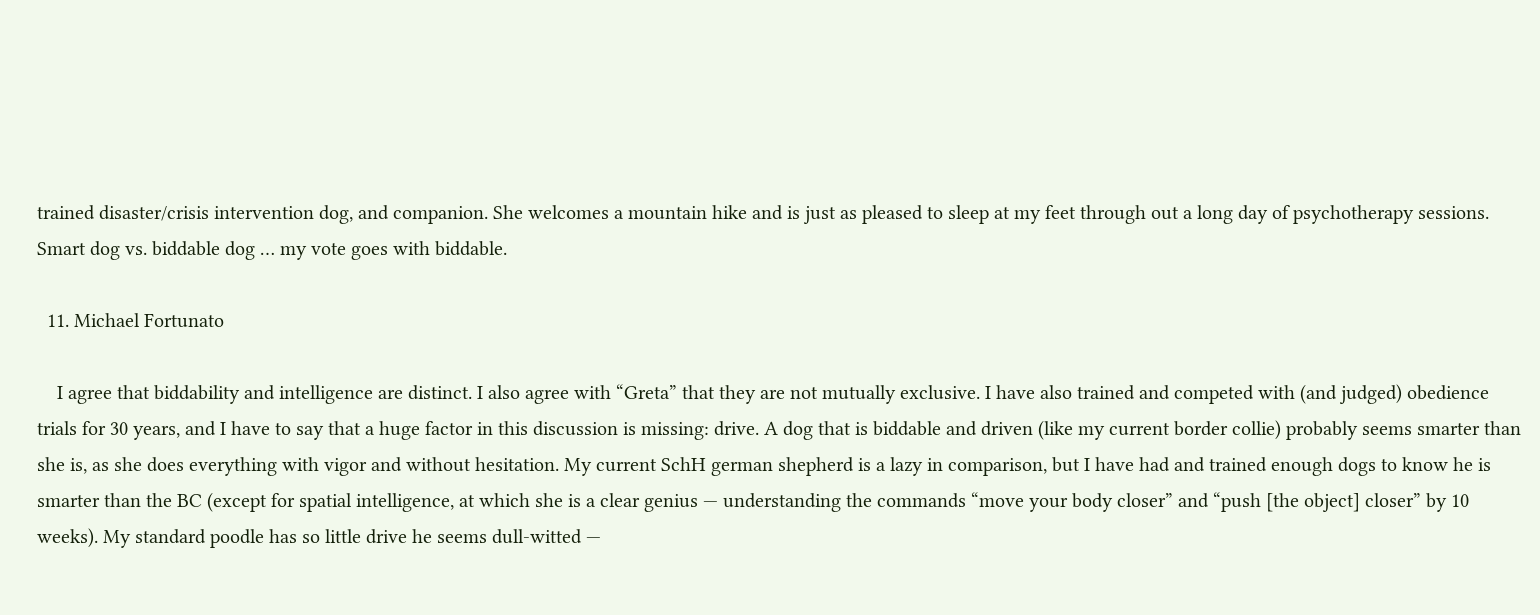trained disaster/crisis intervention dog, and companion. She welcomes a mountain hike and is just as pleased to sleep at my feet through out a long day of psychotherapy sessions. Smart dog vs. biddable dog … my vote goes with biddable.

  11. Michael Fortunato

    I agree that biddability and intelligence are distinct. I also agree with “Greta” that they are not mutually exclusive. I have also trained and competed with (and judged) obedience trials for 30 years, and I have to say that a huge factor in this discussion is missing: drive. A dog that is biddable and driven (like my current border collie) probably seems smarter than she is, as she does everything with vigor and without hesitation. My current SchH german shepherd is a lazy in comparison, but I have had and trained enough dogs to know he is smarter than the BC (except for spatial intelligence, at which she is a clear genius — understanding the commands “move your body closer” and “push [the object] closer” by 10 weeks). My standard poodle has so little drive he seems dull-witted —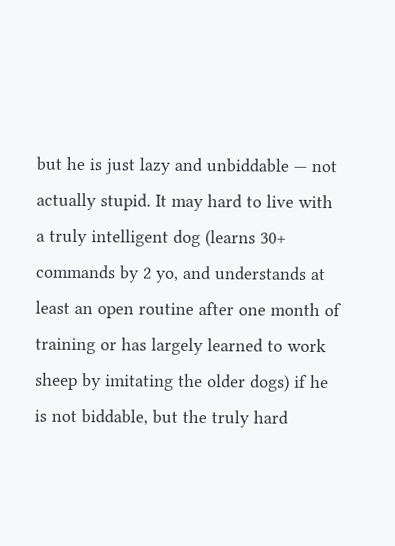but he is just lazy and unbiddable — not actually stupid. It may hard to live with a truly intelligent dog (learns 30+ commands by 2 yo, and understands at least an open routine after one month of training or has largely learned to work sheep by imitating the older dogs) if he is not biddable, but the truly hard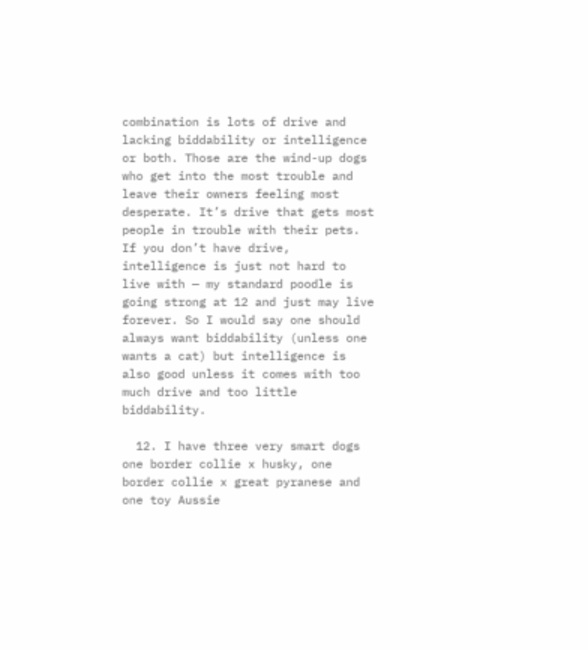combination is lots of drive and lacking biddability or intelligence or both. Those are the wind-up dogs who get into the most trouble and leave their owners feeling most desperate. It’s drive that gets most people in trouble with their pets. If you don’t have drive, intelligence is just not hard to live with — my standard poodle is going strong at 12 and just may live forever. So I would say one should always want biddability (unless one wants a cat) but intelligence is also good unless it comes with too much drive and too little biddability.

  12. I have three very smart dogs one border collie x husky, one border collie x great pyranese and one toy Aussie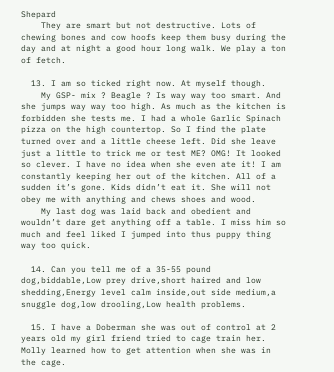Shepard
    They are smart but not destructive. Lots of chewing bones and cow hoofs keep them busy during the day and at night a good hour long walk. We play a ton of fetch.

  13. I am so ticked right now. At myself though.
    My GSP- mix ? Beagle ? Is way way too smart. And she jumps way way too high. As much as the kitchen is forbidden she tests me. I had a whole Garlic Spinach pizza on the high countertop. So I find the plate turned over and a little cheese left. Did she leave just a little to trick me or test ME? OMG! It looked so clever. I have no idea when she even ate it! I am constantly keeping her out of the kitchen. All of a sudden it’s gone. Kids didn’t eat it. She will not obey me with anything and chews shoes and wood.
    My last dog was laid back and obedient and wouldn’t dare get anything off a table. I miss him so much and feel liked I jumped into thus puppy thing way too quick.

  14. Can you tell me of a 35-55 pound dog,biddable,Low prey drive,short haired and low shedding,Energy level calm inside,out side medium,a snuggle dog,low drooling,Low health problems.

  15. I have a Doberman she was out of control at 2 years old my girl friend tried to cage train her. Molly learned how to get attention when she was in the cage.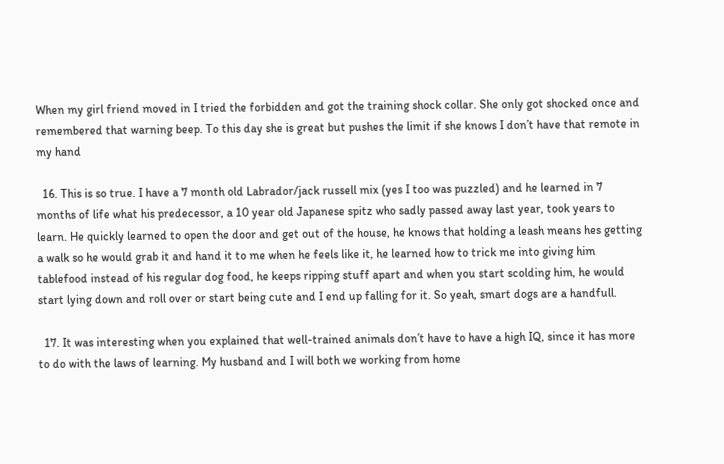When my girl friend moved in I tried the forbidden and got the training shock collar. She only got shocked once and remembered that warning beep. To this day she is great but pushes the limit if she knows I don’t have that remote in my hand

  16. This is so true. I have a 7 month old Labrador/jack russell mix (yes I too was puzzled) and he learned in 7 months of life what his predecessor, a 10 year old Japanese spitz who sadly passed away last year, took years to learn. He quickly learned to open the door and get out of the house, he knows that holding a leash means hes getting a walk so he would grab it and hand it to me when he feels like it, he learned how to trick me into giving him tablefood instead of his regular dog food, he keeps ripping stuff apart and when you start scolding him, he would start lying down and roll over or start being cute and I end up falling for it. So yeah, smart dogs are a handfull.

  17. It was interesting when you explained that well-trained animals don’t have to have a high IQ, since it has more to do with the laws of learning. My husband and I will both we working from home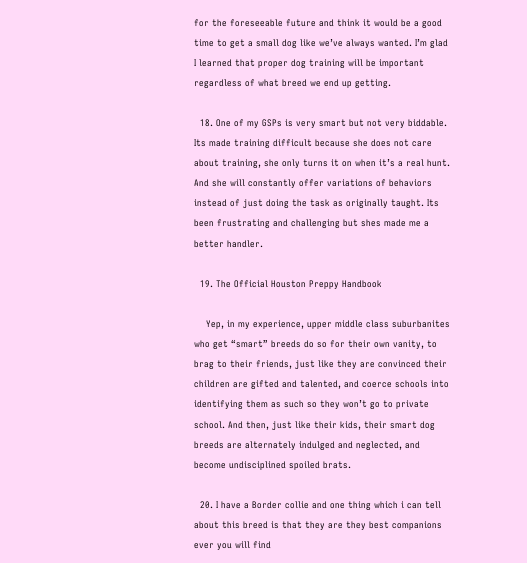for the foreseeable future and think it would be a good time to get a small dog like we’ve always wanted. I’m glad I learned that proper dog training will be important regardless of what breed we end up getting.

  18. One of my GSPs is very smart but not very biddable. Its made training difficult because she does not care about training, she only turns it on when it’s a real hunt. And she will constantly offer variations of behaviors instead of just doing the task as originally taught. Its been frustrating and challenging but shes made me a better handler.

  19. The Official Houston Preppy Handbook

    Yep, in my experience, upper middle class suburbanites who get “smart” breeds do so for their own vanity, to brag to their friends, just like they are convinced their children are gifted and talented, and coerce schools into identifying them as such so they won’t go to private school. And then, just like their kids, their smart dog breeds are alternately indulged and neglected, and become undisciplined spoiled brats.

  20. I have a Border collie and one thing which i can tell about this breed is that they are they best companions ever you will find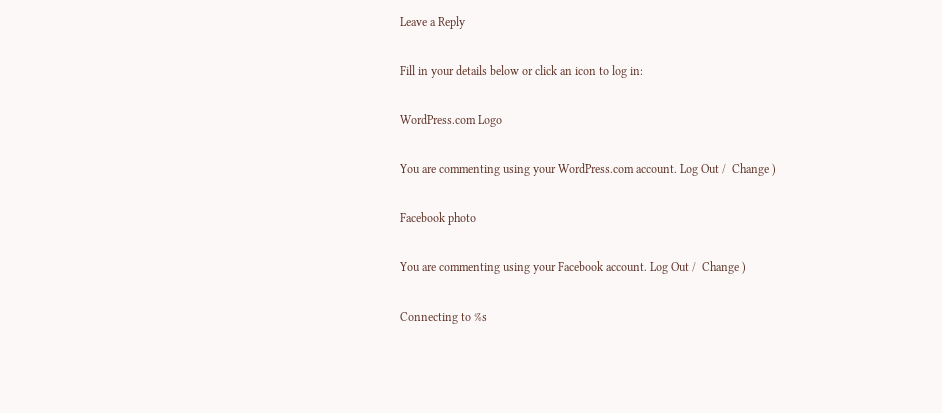Leave a Reply

Fill in your details below or click an icon to log in:

WordPress.com Logo

You are commenting using your WordPress.com account. Log Out /  Change )

Facebook photo

You are commenting using your Facebook account. Log Out /  Change )

Connecting to %s